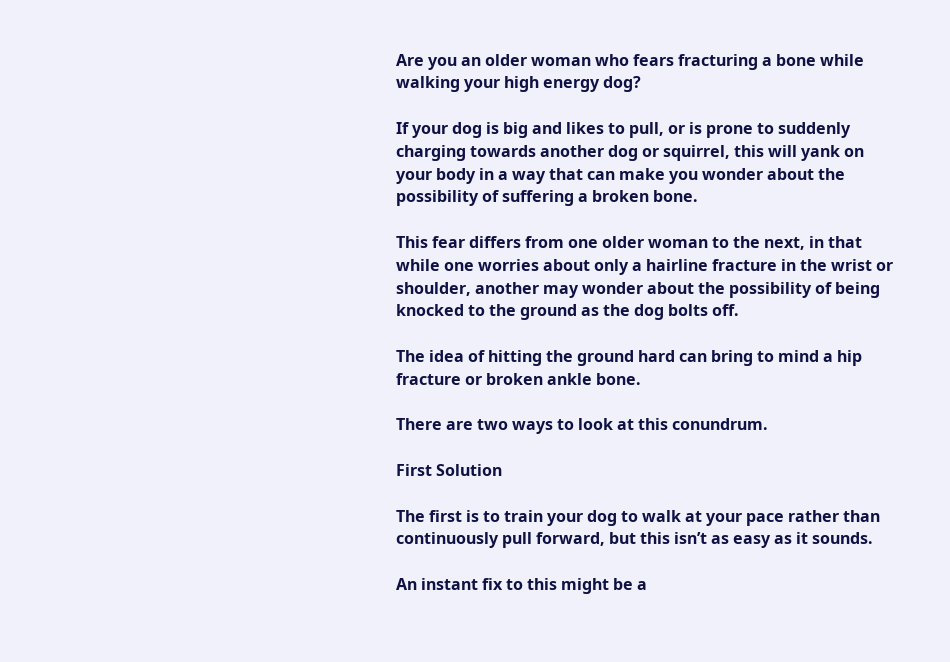Are you an older woman who fears fracturing a bone while walking your high energy dog?

If your dog is big and likes to pull, or is prone to suddenly charging towards another dog or squirrel, this will yank on your body in a way that can make you wonder about the possibility of suffering a broken bone.

This fear differs from one older woman to the next, in that while one worries about only a hairline fracture in the wrist or shoulder, another may wonder about the possibility of being knocked to the ground as the dog bolts off.

The idea of hitting the ground hard can bring to mind a hip fracture or broken ankle bone.

There are two ways to look at this conundrum.

First Solution

The first is to train your dog to walk at your pace rather than continuously pull forward, but this isn’t as easy as it sounds.

An instant fix to this might be a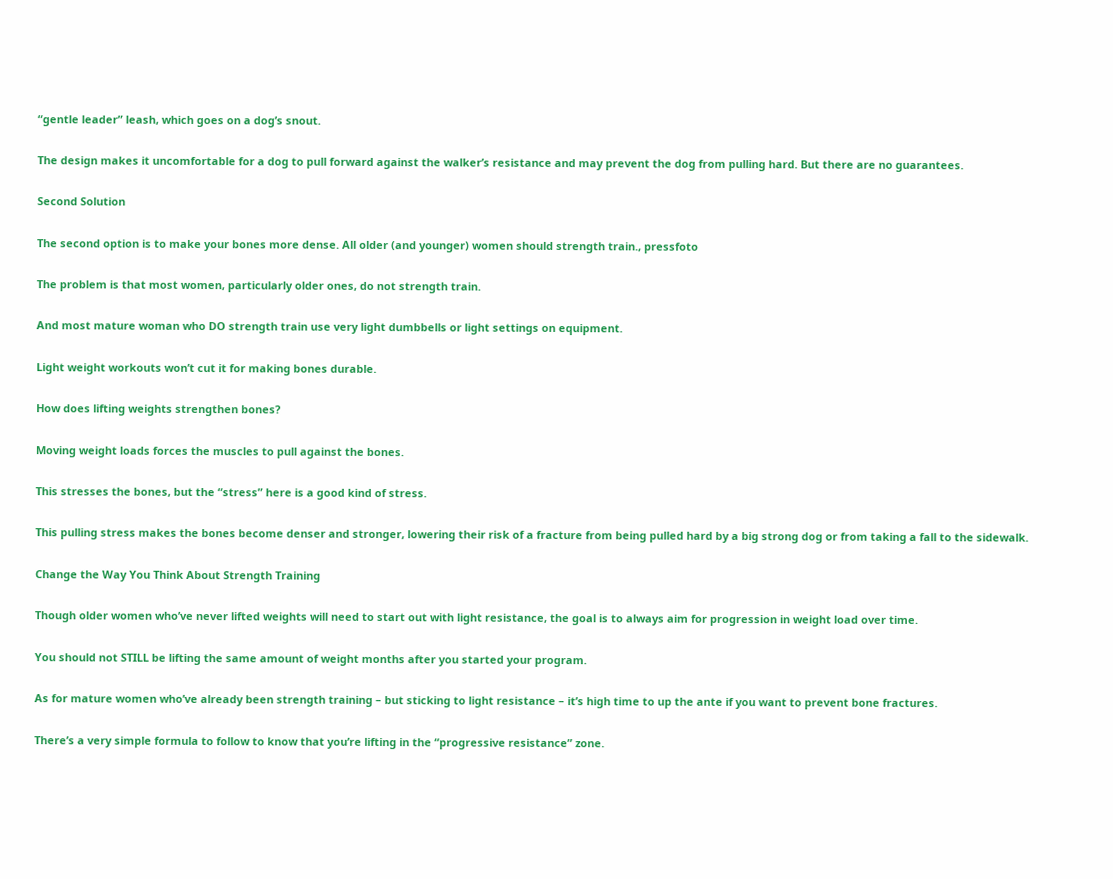“gentle leader” leash, which goes on a dog’s snout.

The design makes it uncomfortable for a dog to pull forward against the walker’s resistance and may prevent the dog from pulling hard. But there are no guarantees.

Second Solution

The second option is to make your bones more dense. All older (and younger) women should strength train., pressfoto

The problem is that most women, particularly older ones, do not strength train.

And most mature woman who DO strength train use very light dumbbells or light settings on equipment.

Light weight workouts won’t cut it for making bones durable.

How does lifting weights strengthen bones?

Moving weight loads forces the muscles to pull against the bones.

This stresses the bones, but the “stress” here is a good kind of stress.

This pulling stress makes the bones become denser and stronger, lowering their risk of a fracture from being pulled hard by a big strong dog or from taking a fall to the sidewalk.

Change the Way You Think About Strength Training

Though older women who’ve never lifted weights will need to start out with light resistance, the goal is to always aim for progression in weight load over time.

You should not STILL be lifting the same amount of weight months after you started your program.

As for mature women who’ve already been strength training – but sticking to light resistance – it’s high time to up the ante if you want to prevent bone fractures.

There’s a very simple formula to follow to know that you’re lifting in the “progressive resistance” zone.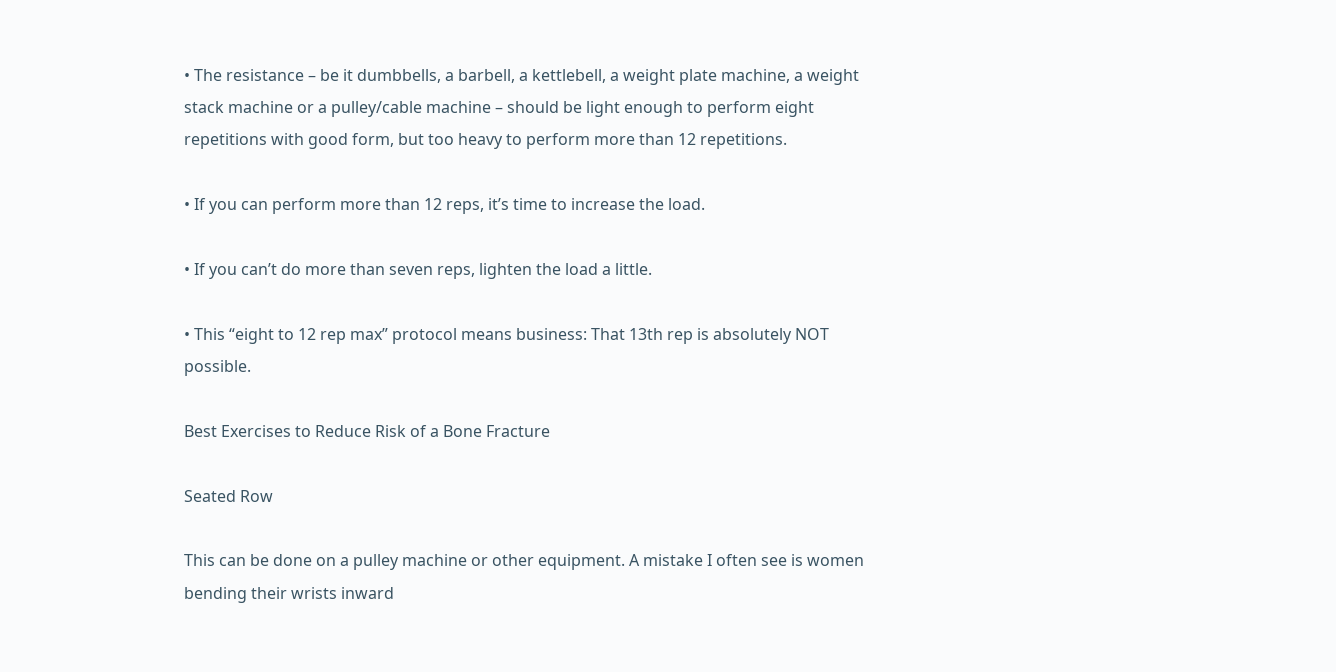• The resistance – be it dumbbells, a barbell, a kettlebell, a weight plate machine, a weight stack machine or a pulley/cable machine – should be light enough to perform eight repetitions with good form, but too heavy to perform more than 12 repetitions.

• If you can perform more than 12 reps, it’s time to increase the load.

• If you can’t do more than seven reps, lighten the load a little.

• This “eight to 12 rep max” protocol means business: That 13th rep is absolutely NOT possible.

Best Exercises to Reduce Risk of a Bone Fracture

Seated Row

This can be done on a pulley machine or other equipment. A mistake I often see is women bending their wrists inward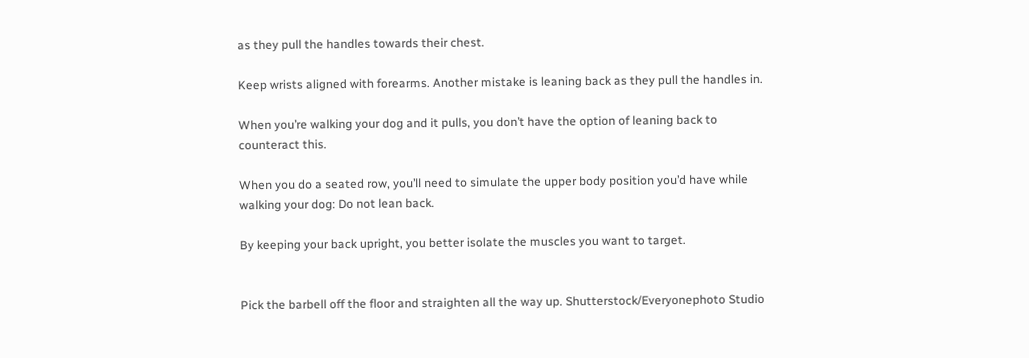as they pull the handles towards their chest.

Keep wrists aligned with forearms. Another mistake is leaning back as they pull the handles in.

When you’re walking your dog and it pulls, you don’t have the option of leaning back to counteract this.

When you do a seated row, you’ll need to simulate the upper body position you’d have while walking your dog: Do not lean back.

By keeping your back upright, you better isolate the muscles you want to target.


Pick the barbell off the floor and straighten all the way up. Shutterstock/Everyonephoto Studio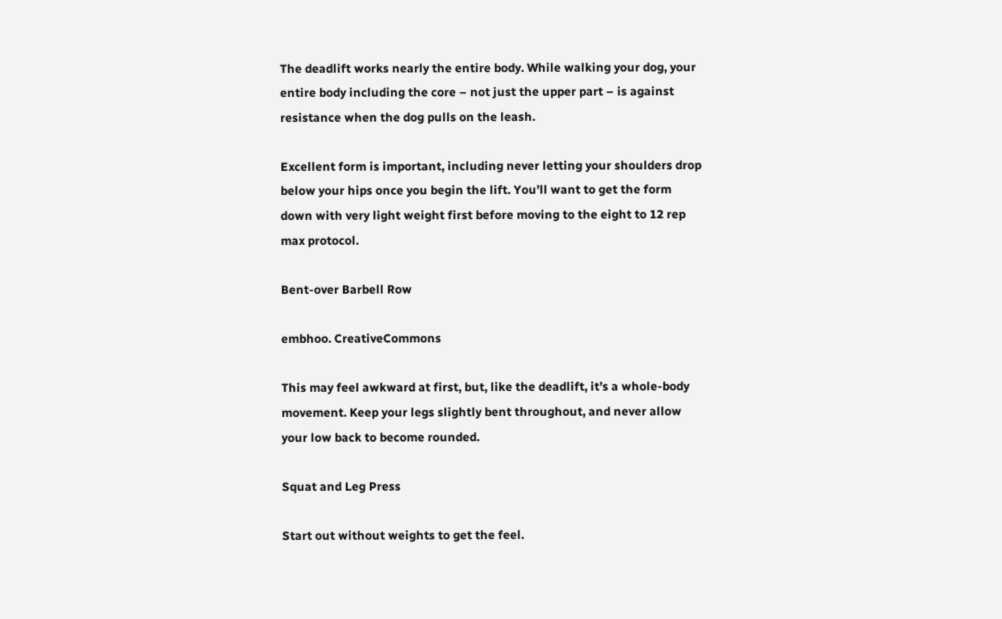The deadlift works nearly the entire body. While walking your dog, your entire body including the core – not just the upper part – is against resistance when the dog pulls on the leash.

Excellent form is important, including never letting your shoulders drop below your hips once you begin the lift. You’ll want to get the form down with very light weight first before moving to the eight to 12 rep max protocol.

Bent-over Barbell Row

embhoo. CreativeCommons

This may feel awkward at first, but, like the deadlift, it’s a whole-body movement. Keep your legs slightly bent throughout, and never allow your low back to become rounded.

Squat and Leg Press

Start out without weights to get the feel.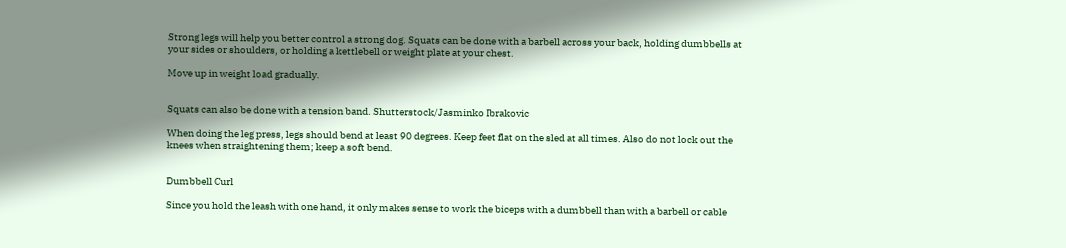Strong legs will help you better control a strong dog. Squats can be done with a barbell across your back, holding dumbbells at your sides or shoulders, or holding a kettlebell or weight plate at your chest.

Move up in weight load gradually.


Squats can also be done with a tension band. Shutterstock/Jasminko Ibrakovic

When doing the leg press, legs should bend at least 90 degrees. Keep feet flat on the sled at all times. Also do not lock out the knees when straightening them; keep a soft bend.


Dumbbell Curl

Since you hold the leash with one hand, it only makes sense to work the biceps with a dumbbell than with a barbell or cable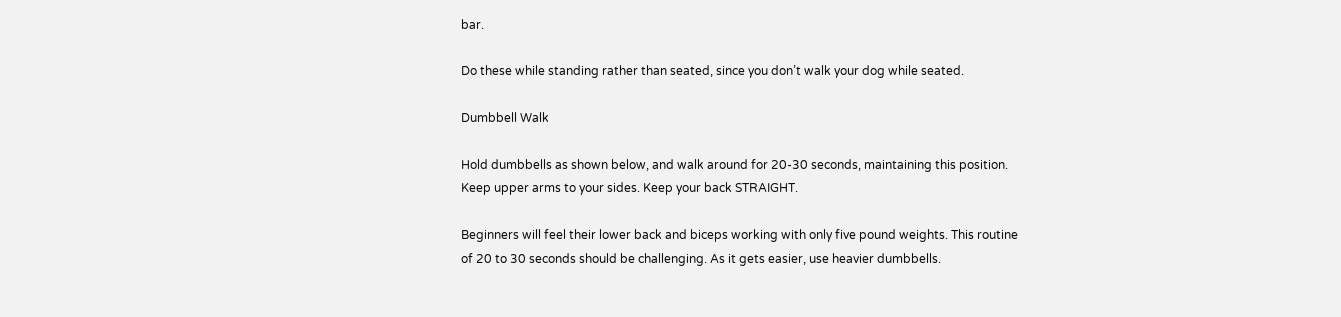bar.

Do these while standing rather than seated, since you don’t walk your dog while seated.

Dumbbell Walk

Hold dumbbells as shown below, and walk around for 20-30 seconds, maintaining this position. Keep upper arms to your sides. Keep your back STRAIGHT.

Beginners will feel their lower back and biceps working with only five pound weights. This routine of 20 to 30 seconds should be challenging. As it gets easier, use heavier dumbbells.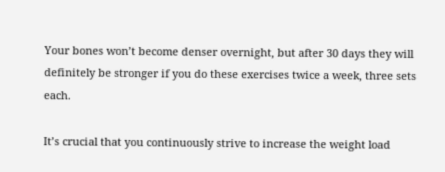Your bones won’t become denser overnight, but after 30 days they will definitely be stronger if you do these exercises twice a week, three sets each.

It’s crucial that you continuously strive to increase the weight load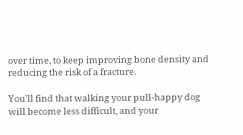over time, to keep improving bone density and reducing the risk of a fracture.

You’ll find that walking your pull-happy dog will become less difficult, and your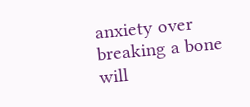anxiety over breaking a bone will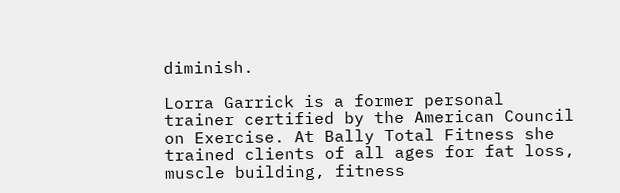diminish.

Lorra Garrick is a former personal trainer certified by the American Council on Exercise. At Bally Total Fitness she trained clients of all ages for fat loss, muscle building, fitness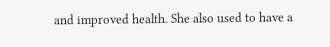and improved health. She also used to have a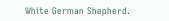White German Shepherd.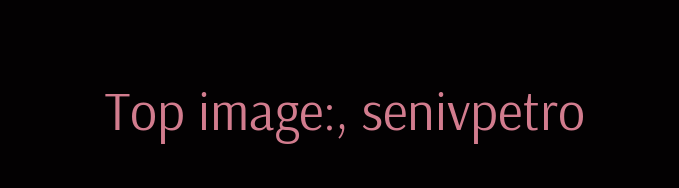Top image:, senivpetro